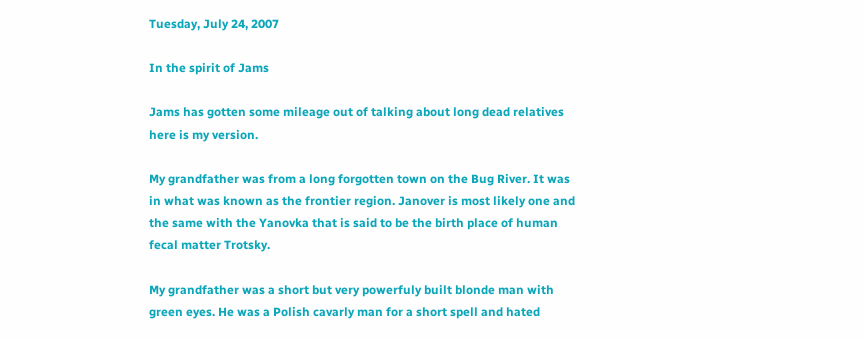Tuesday, July 24, 2007

In the spirit of Jams

Jams has gotten some mileage out of talking about long dead relatives here is my version.

My grandfather was from a long forgotten town on the Bug River. It was in what was known as the frontier region. Janover is most likely one and the same with the Yanovka that is said to be the birth place of human fecal matter Trotsky.

My grandfather was a short but very powerfuly built blonde man with green eyes. He was a Polish cavarly man for a short spell and hated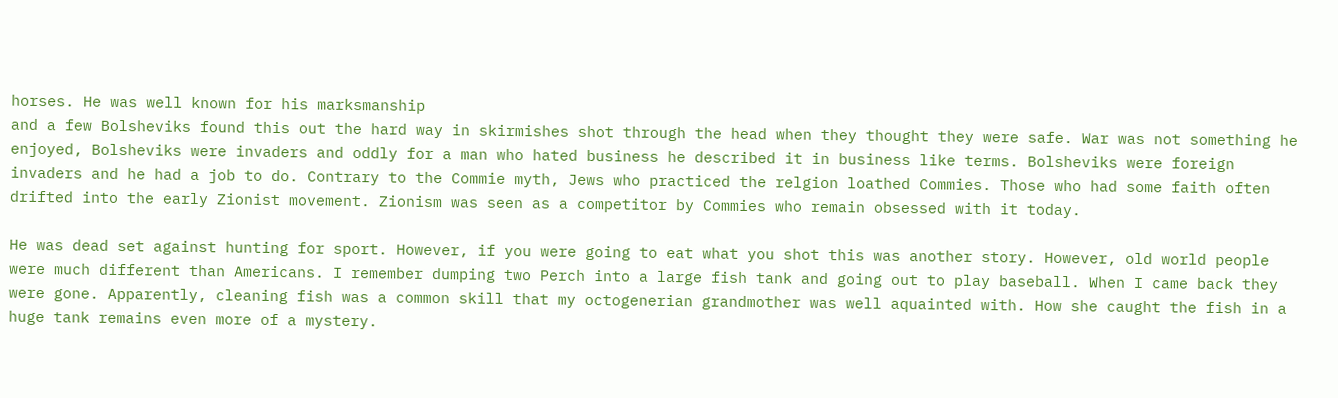horses. He was well known for his marksmanship
and a few Bolsheviks found this out the hard way in skirmishes shot through the head when they thought they were safe. War was not something he enjoyed, Bolsheviks were invaders and oddly for a man who hated business he described it in business like terms. Bolsheviks were foreign invaders and he had a job to do. Contrary to the Commie myth, Jews who practiced the relgion loathed Commies. Those who had some faith often drifted into the early Zionist movement. Zionism was seen as a competitor by Commies who remain obsessed with it today.

He was dead set against hunting for sport. However, if you were going to eat what you shot this was another story. However, old world people were much different than Americans. I remember dumping two Perch into a large fish tank and going out to play baseball. When I came back they were gone. Apparently, cleaning fish was a common skill that my octogenerian grandmother was well aquainted with. How she caught the fish in a huge tank remains even more of a mystery.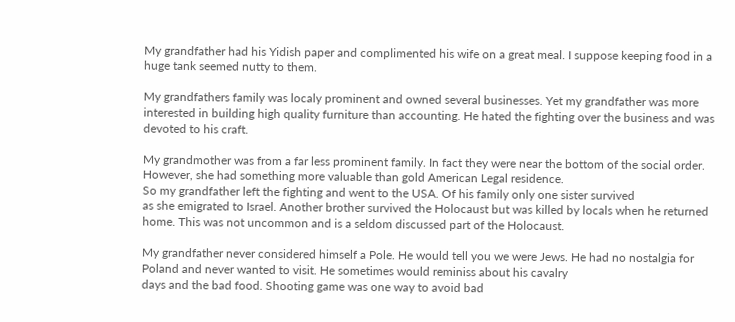My grandfather had his Yidish paper and complimented his wife on a great meal. I suppose keeping food in a huge tank seemed nutty to them.

My grandfathers family was localy prominent and owned several businesses. Yet my grandfather was more interested in building high quality furniture than accounting. He hated the fighting over the business and was devoted to his craft.

My grandmother was from a far less prominent family. In fact they were near the bottom of the social order. However, she had something more valuable than gold American Legal residence.
So my grandfather left the fighting and went to the USA. Of his family only one sister survived
as she emigrated to Israel. Another brother survived the Holocaust but was killed by locals when he returned home. This was not uncommon and is a seldom discussed part of the Holocaust.

My grandfather never considered himself a Pole. He would tell you we were Jews. He had no nostalgia for Poland and never wanted to visit. He sometimes would reminiss about his cavalry
days and the bad food. Shooting game was one way to avoid bad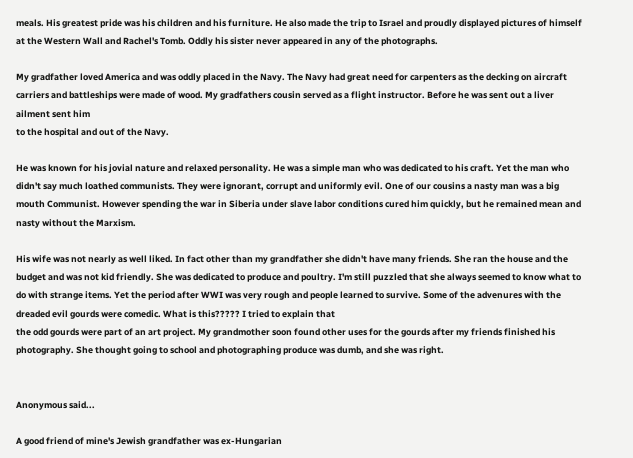meals. His greatest pride was his children and his furniture. He also made the trip to Israel and proudly displayed pictures of himself at the Western Wall and Rachel's Tomb. Oddly his sister never appeared in any of the photographs.

My gradfather loved America and was oddly placed in the Navy. The Navy had great need for carpenters as the decking on aircraft carriers and battleships were made of wood. My gradfathers cousin served as a flight instructor. Before he was sent out a liver ailment sent him
to the hospital and out of the Navy.

He was known for his jovial nature and relaxed personality. He was a simple man who was dedicated to his craft. Yet the man who didn't say much loathed communists. They were ignorant, corrupt and uniformly evil. One of our cousins a nasty man was a big mouth Communist. However spending the war in Siberia under slave labor conditions cured him quickly, but he remained mean and nasty without the Marxism.

His wife was not nearly as well liked. In fact other than my grandfather she didn't have many friends. She ran the house and the budget and was not kid friendly. She was dedicated to produce and poultry. I'm still puzzled that she always seemed to know what to do with strange items. Yet the period after WWI was very rough and people learned to survive. Some of the advenures with the dreaded evil gourds were comedic. What is this????? I tried to explain that
the odd gourds were part of an art project. My grandmother soon found other uses for the gourds after my friends finished his photography. She thought going to school and photographing produce was dumb, and she was right.


Anonymous said...

A good friend of mine's Jewish grandfather was ex-Hungarian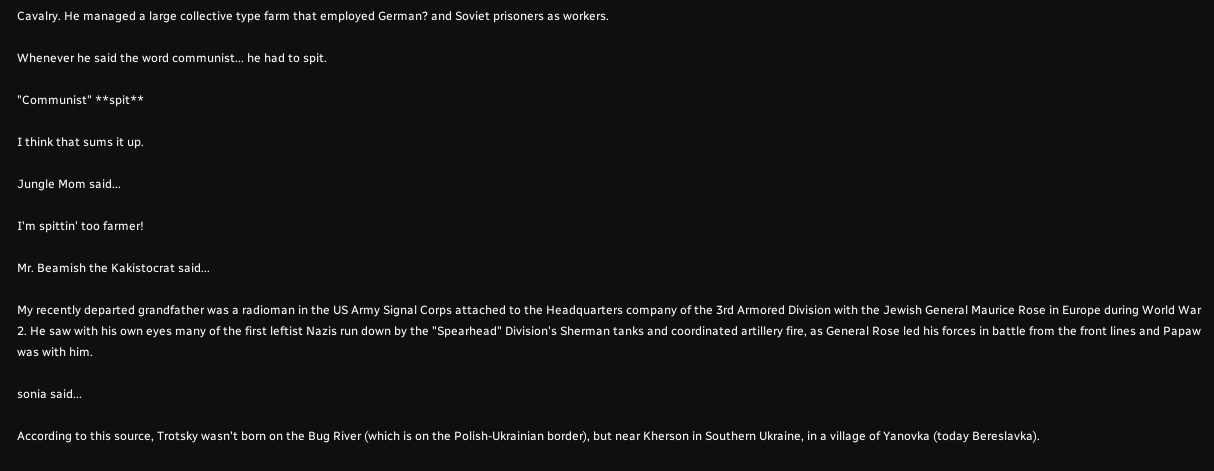Cavalry. He managed a large collective type farm that employed German? and Soviet prisoners as workers.

Whenever he said the word communist... he had to spit.

"Communist" **spit**

I think that sums it up.

Jungle Mom said...

I'm spittin' too farmer!

Mr. Beamish the Kakistocrat said...

My recently departed grandfather was a radioman in the US Army Signal Corps attached to the Headquarters company of the 3rd Armored Division with the Jewish General Maurice Rose in Europe during World War 2. He saw with his own eyes many of the first leftist Nazis run down by the "Spearhead" Division's Sherman tanks and coordinated artillery fire, as General Rose led his forces in battle from the front lines and Papaw was with him.

sonia said...

According to this source, Trotsky wasn't born on the Bug River (which is on the Polish-Ukrainian border), but near Kherson in Southern Ukraine, in a village of Yanovka (today Bereslavka).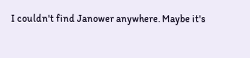I couldn't find Janower anywhere. Maybe it's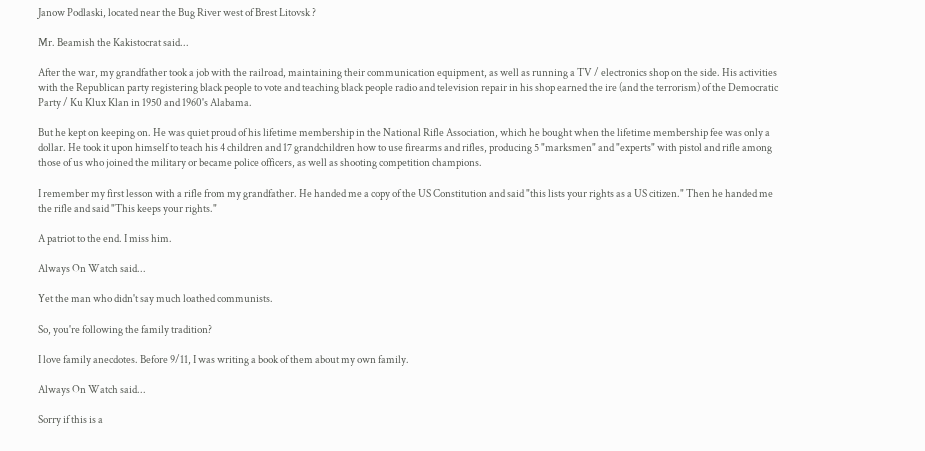Janow Podlaski, located near the Bug River west of Brest Litovsk ?

Mr. Beamish the Kakistocrat said...

After the war, my grandfather took a job with the railroad, maintaining their communication equipment, as well as running a TV / electronics shop on the side. His activities with the Republican party registering black people to vote and teaching black people radio and television repair in his shop earned the ire (and the terrorism) of the Democratic Party / Ku Klux Klan in 1950 and 1960's Alabama.

But he kept on keeping on. He was quiet proud of his lifetime membership in the National Rifle Association, which he bought when the lifetime membership fee was only a dollar. He took it upon himself to teach his 4 children and 17 grandchildren how to use firearms and rifles, producing 5 "marksmen" and "experts" with pistol and rifle among those of us who joined the military or became police officers, as well as shooting competition champions.

I remember my first lesson with a rifle from my grandfather. He handed me a copy of the US Constitution and said "this lists your rights as a US citizen." Then he handed me the rifle and said "This keeps your rights."

A patriot to the end. I miss him.

Always On Watch said...

Yet the man who didn't say much loathed communists.

So, you're following the family tradition?

I love family anecdotes. Before 9/11, I was writing a book of them about my own family.

Always On Watch said...

Sorry if this is a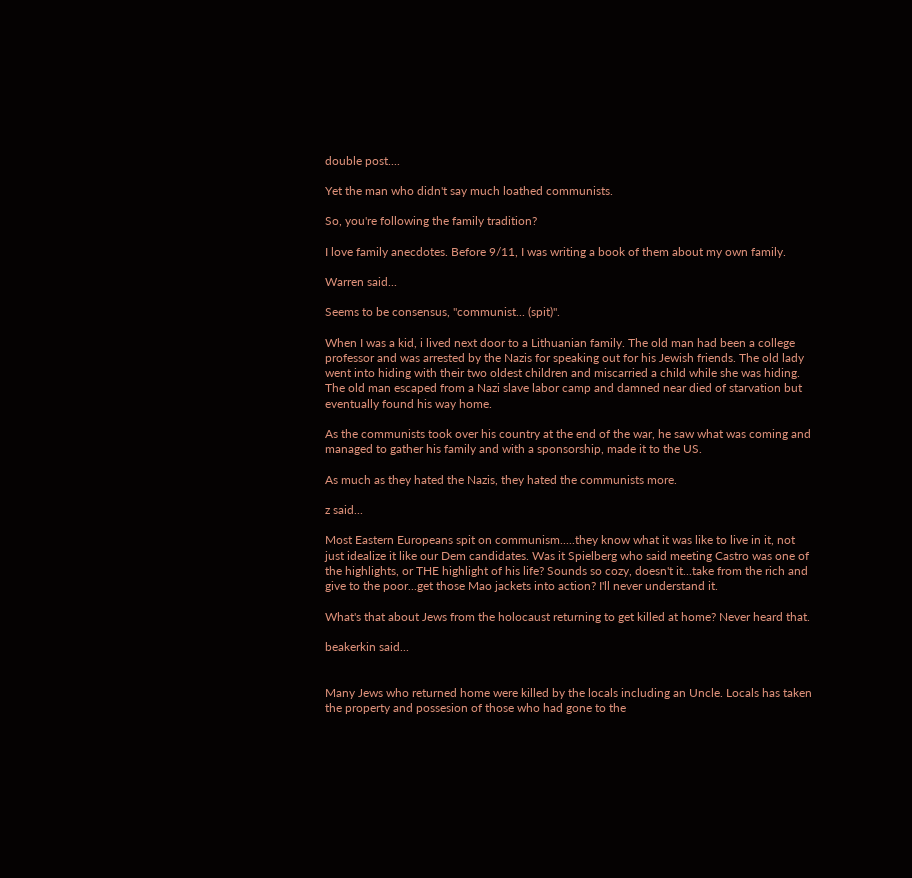double post....

Yet the man who didn't say much loathed communists.

So, you're following the family tradition?

I love family anecdotes. Before 9/11, I was writing a book of them about my own family.

Warren said...

Seems to be consensus, "communist... (spit)".

When I was a kid, i lived next door to a Lithuanian family. The old man had been a college professor and was arrested by the Nazis for speaking out for his Jewish friends. The old lady went into hiding with their two oldest children and miscarried a child while she was hiding. The old man escaped from a Nazi slave labor camp and damned near died of starvation but eventually found his way home.

As the communists took over his country at the end of the war, he saw what was coming and managed to gather his family and with a sponsorship, made it to the US.

As much as they hated the Nazis, they hated the communists more.

z said...

Most Eastern Europeans spit on communism.....they know what it was like to live in it, not just idealize it like our Dem candidates. Was it Spielberg who said meeting Castro was one of the highlights, or THE highlight of his life? Sounds so cozy, doesn't it...take from the rich and give to the poor...get those Mao jackets into action? I'll never understand it.

What's that about Jews from the holocaust returning to get killed at home? Never heard that.

beakerkin said...


Many Jews who returned home were killed by the locals including an Uncle. Locals has taken the property and possesion of those who had gone to the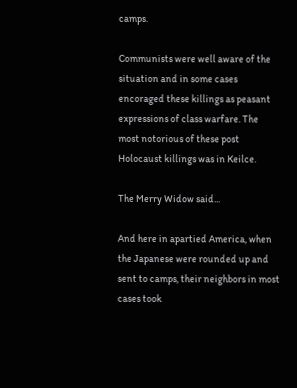camps.

Communists were well aware of the situation and in some cases encoraged these killings as peasant expressions of class warfare. The most notorious of these post Holocaust killings was in Keilce.

The Merry Widow said...

And here in apartied America, when the Japanese were rounded up and sent to camps, their neighbors in most cases took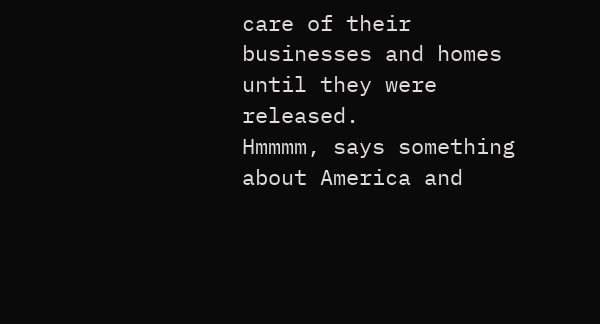care of their businesses and homes until they were released.
Hmmmm, says something about America and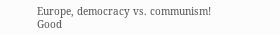Europe, democracy vs. communism!
Good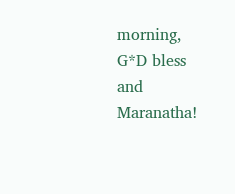morning, G*D bless and Maranatha!